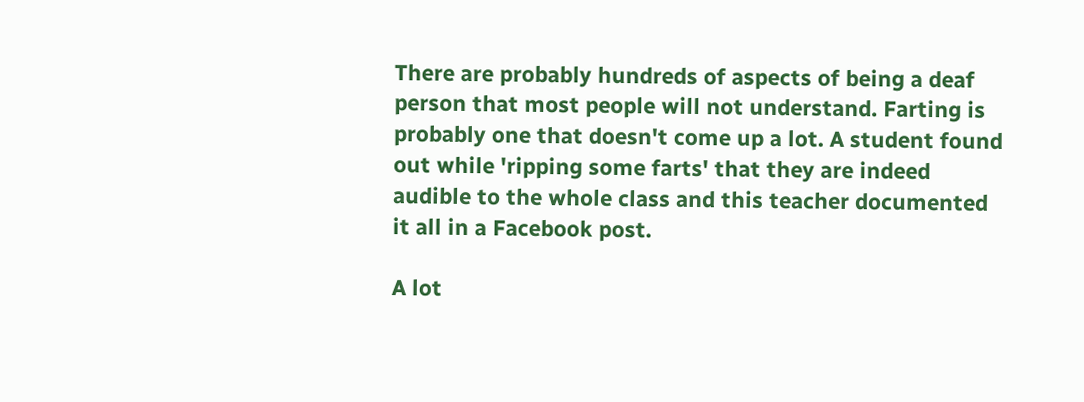There are probably hundreds of aspects of being a deaf person that most people will not understand. Farting is probably one that doesn't come up a lot. A student found out while 'ripping some farts' that they are indeed audible to the whole class and this teacher documented it all in a Facebook post.

A lot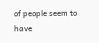of people seem to have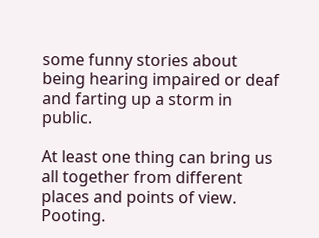some funny stories about being hearing impaired or deaf and farting up a storm in public.

At least one thing can bring us all together from different places and points of view. Pooting.